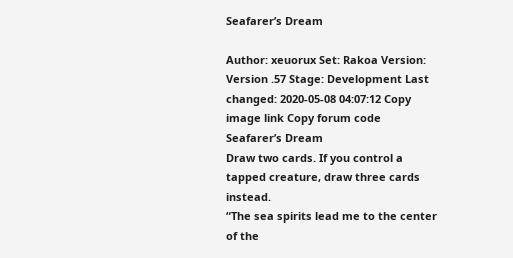Seafarer’s Dream

Author: xeuorux Set: Rakoa Version: Version .57 Stage: Development Last changed: 2020-05-08 04:07:12 Copy image link Copy forum code
Seafarer’s Dream
Draw two cards. If you control a tapped creature, draw three cards instead.
“The sea spirits lead me to the center of the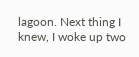lagoon. Next thing I knew, I woke up two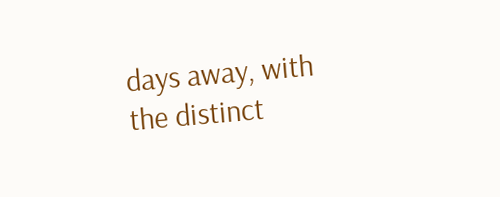days away, with the distinct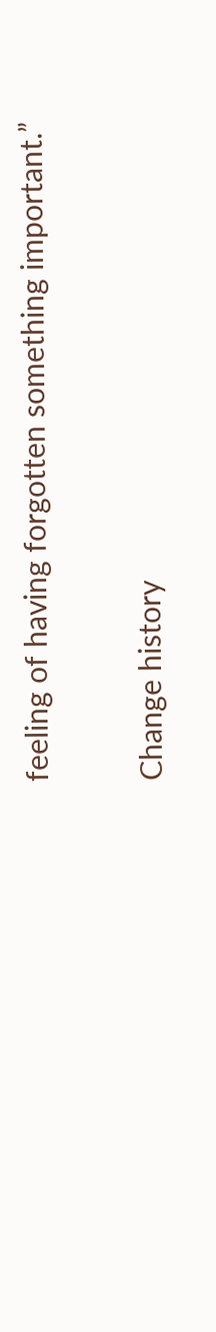feeling of having forgotten something important.”

Change history